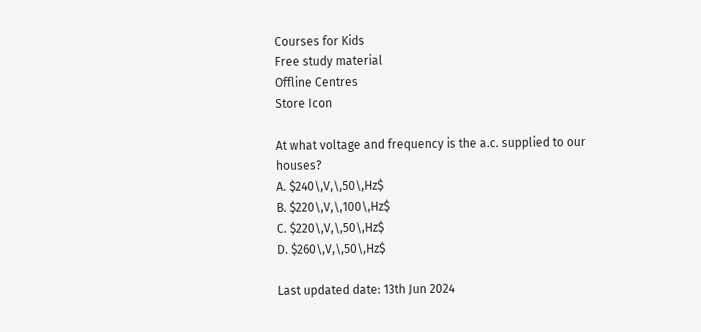Courses for Kids
Free study material
Offline Centres
Store Icon

At what voltage and frequency is the a.c. supplied to our houses?
A. $240\,V,\,50\,Hz$
B. $220\,V,\,100\,Hz$
C. $220\,V,\,50\,Hz$
D. $260\,V,\,50\,Hz$

Last updated date: 13th Jun 2024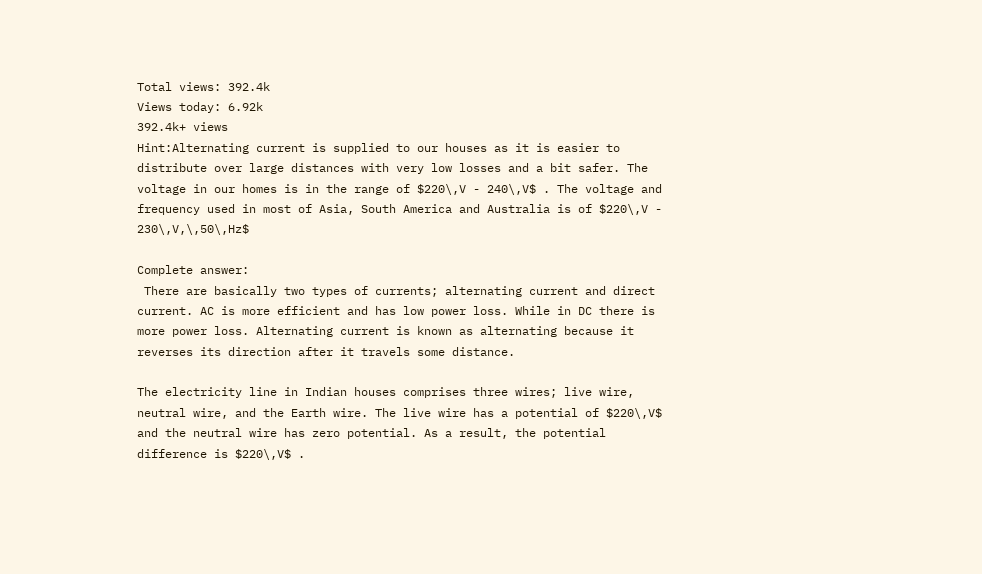Total views: 392.4k
Views today: 6.92k
392.4k+ views
Hint:Alternating current is supplied to our houses as it is easier to distribute over large distances with very low losses and a bit safer. The voltage in our homes is in the range of $220\,V - 240\,V$ . The voltage and frequency used in most of Asia, South America and Australia is of $220\,V - 230\,V,\,50\,Hz$

Complete answer:
 There are basically two types of currents; alternating current and direct current. AC is more efficient and has low power loss. While in DC there is more power loss. Alternating current is known as alternating because it reverses its direction after it travels some distance.

The electricity line in Indian houses comprises three wires; live wire, neutral wire, and the Earth wire. The live wire has a potential of $220\,V$ and the neutral wire has zero potential. As a result, the potential difference is $220\,V$ .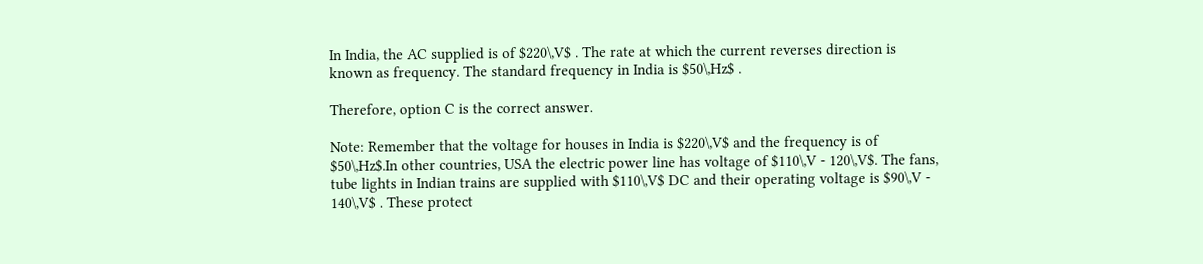In India, the AC supplied is of $220\,V$ . The rate at which the current reverses direction is known as frequency. The standard frequency in India is $50\,Hz$ .

Therefore, option C is the correct answer.

Note: Remember that the voltage for houses in India is $220\,V$ and the frequency is of $50\,Hz$.In other countries, USA the electric power line has voltage of $110\,V - 120\,V$. The fans, tube lights in Indian trains are supplied with $110\,V$ DC and their operating voltage is $90\,V - 140\,V$ . These protect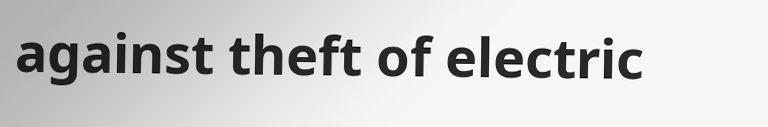against theft of electric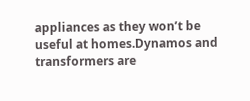appliances as they won’t be useful at homes.Dynamos and transformers are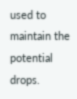used to maintain the potential drops.